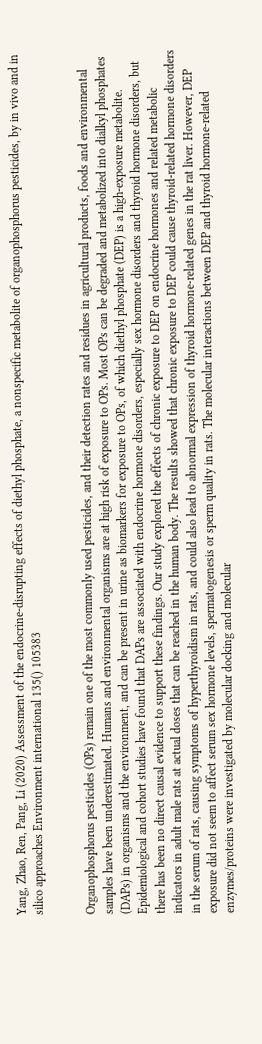Yang, Zhao, Ren, Pang, Li (2020) Assessment of the endocrine-disrupting effects of diethyl phosphate, a nonspecific metabolite of organophosphorus pesticides, by in vivo and in silico approaches Environment international 135() 105383


Organophosphorus pesticides (OPs) remain one of the most commonly used pesticides, and their detection rates and residues in agricultural products, foods and environmental samples have been underestimated. Humans and environmental organisms are at high risk of exposure to OPs. Most OPs can be degraded and metabolized into dialkyl phosphates (DAPs) in organisms and the environment, and can be present in urine as biomarkers for exposure to OPs, of which diethyl phosphate (DEP) is a high-exposure metabolite. Epidemiological and cohort studies have found that DAPs are associated with endocrine hormone disorders, especially sex hormone disorders and thyroid hormone disorders, but there has been no direct causal evidence to support these findings. Our study explored the effects of chronic exposure to DEP on endocrine hormones and related metabolic indicators in adult male rats at actual doses that can be reached in the human body. The results showed that chronic exposure to DEP could cause thyroid-related hormone disorders in the serum of rats, causing symptoms of hyperthyroidism in rats, and could also lead to abnormal expression of thyroid hormone-related genes in the rat liver. However, DEP exposure did not seem to affect serum sex hormone levels, spermatogenesis or sperm quality in rats. The molecular interactions between DEP and thyroid hormone-related enzymes/proteins were investigated by molecular docking and molecular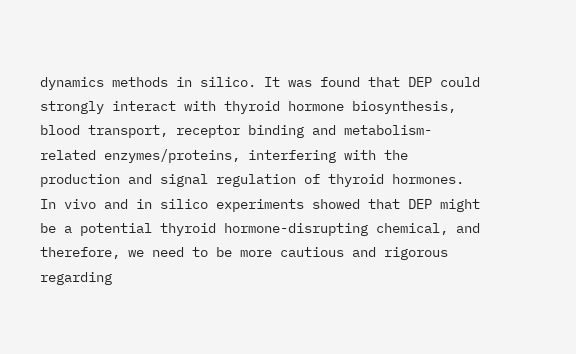dynamics methods in silico. It was found that DEP could strongly interact with thyroid hormone biosynthesis, blood transport, receptor binding and metabolism-related enzymes/proteins, interfering with the production and signal regulation of thyroid hormones. In vivo and in silico experiments showed that DEP might be a potential thyroid hormone-disrupting chemical, and therefore, we need to be more cautious and rigorous regarding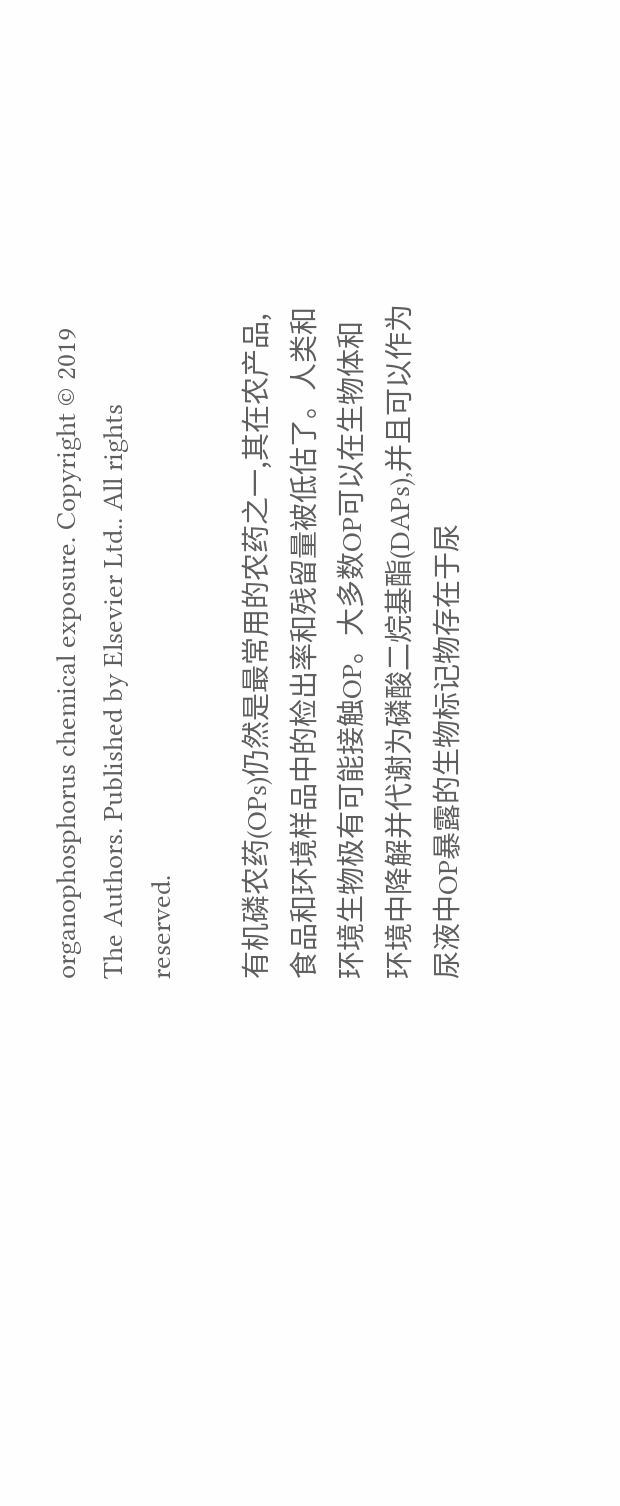organophosphorus chemical exposure. Copyright © 2019 The Authors. Published by Elsevier Ltd.. All rights reserved.

有机磷农药(OPs)仍然是最常用的农药之一,其在农产品,食品和环境样品中的检出率和残留量被低估了。人类和环境生物极有可能接触OP。大多数OP可以在生物体和环境中降解并代谢为磷酸二烷基酯(DAPs),并且可以作为尿液中OP暴露的生物标记物存在于尿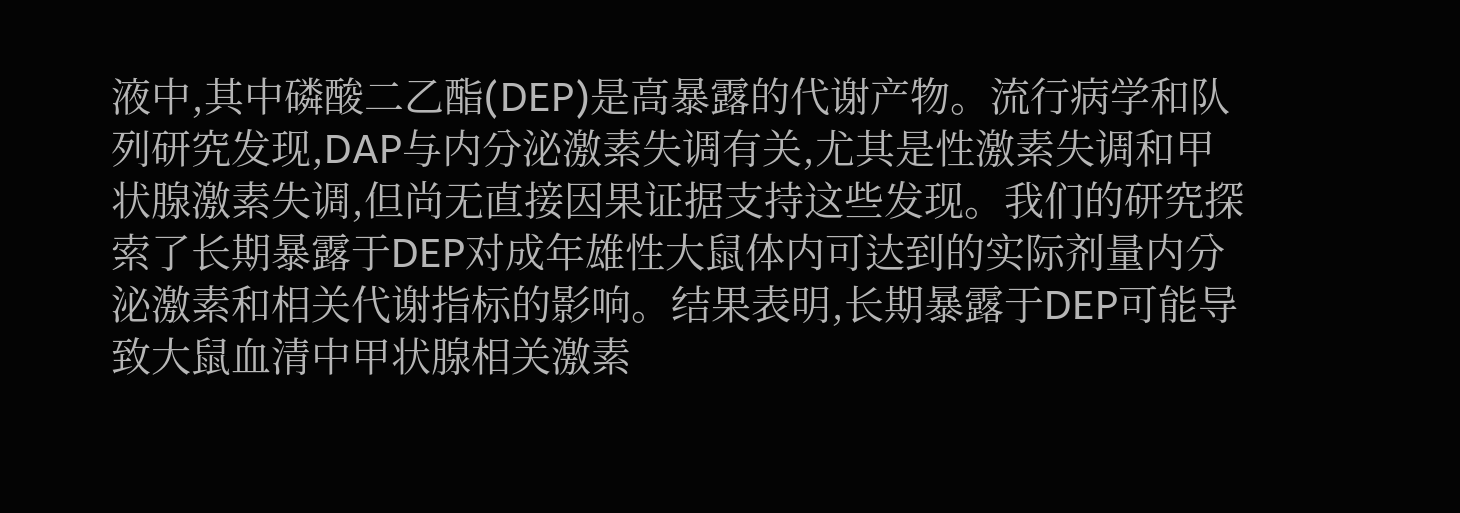液中,其中磷酸二乙酯(DEP)是高暴露的代谢产物。流行病学和队列研究发现,DAP与内分泌激素失调有关,尤其是性激素失调和甲状腺激素失调,但尚无直接因果证据支持这些发现。我们的研究探索了长期暴露于DEP对成年雄性大鼠体内可达到的实际剂量内分泌激素和相关代谢指标的影响。结果表明,长期暴露于DEP可能导致大鼠血清中甲状腺相关激素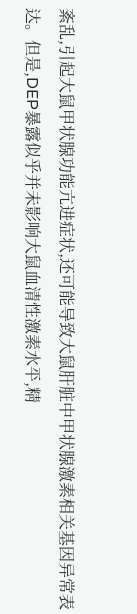紊乱,引起大鼠甲状腺功能亢进症状,还可能导致大鼠肝脏中甲状腺激素相关基因异常表达。但是,DEP暴露似乎并未影响大鼠血清性激素水平,精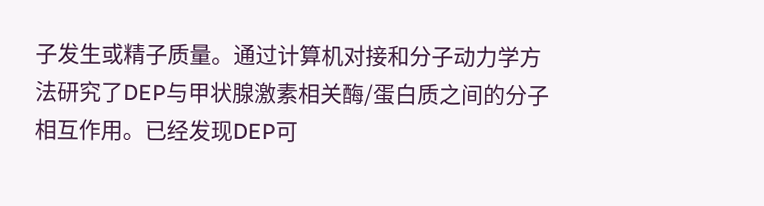子发生或精子质量。通过计算机对接和分子动力学方法研究了DEP与甲状腺激素相关酶/蛋白质之间的分子相互作用。已经发现DEP可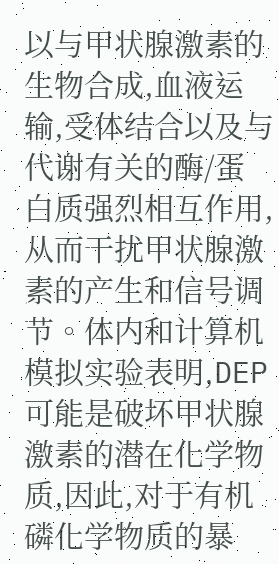以与甲状腺激素的生物合成,血液运输,受体结合以及与代谢有关的酶/蛋白质强烈相互作用,从而干扰甲状腺激素的产生和信号调节。体内和计算机模拟实验表明,DEP可能是破坏甲状腺激素的潜在化学物质,因此,对于有机磷化学物质的暴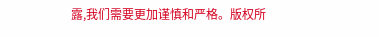露,我们需要更加谨慎和严格。版权所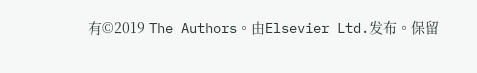有©2019 The Authors。由Elsevier Ltd.发布。保留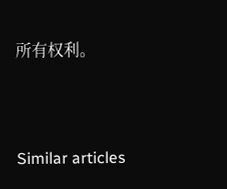所有权利。



Similar articles